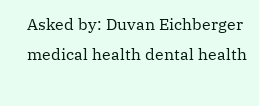Asked by: Duvan Eichberger
medical health dental health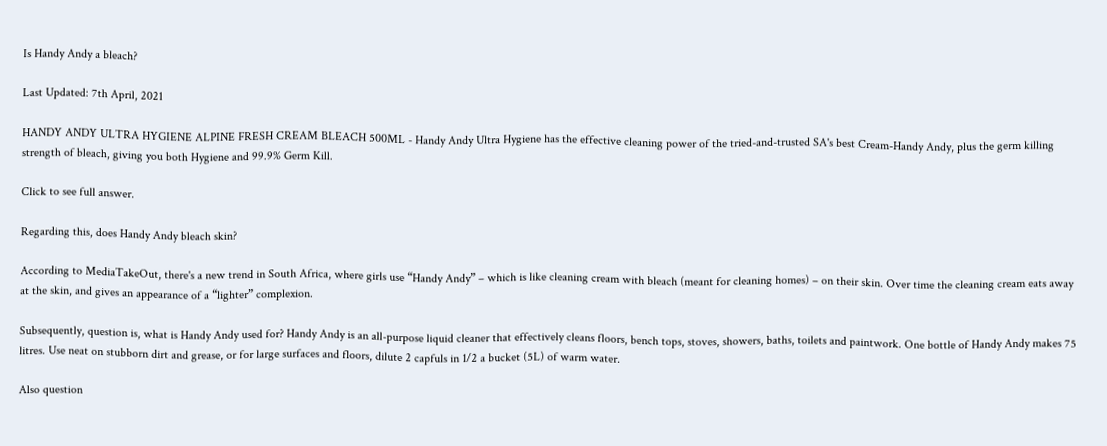Is Handy Andy a bleach?

Last Updated: 7th April, 2021

HANDY ANDY ULTRA HYGIENE ALPINE FRESH CREAM BLEACH 500ML - Handy Andy Ultra Hygiene has the effective cleaning power of the tried-and-trusted SA's best Cream-Handy Andy, plus the germ killing strength of bleach, giving you both Hygiene and 99.9% Germ Kill.

Click to see full answer.

Regarding this, does Handy Andy bleach skin?

According to MediaTakeOut, there's a new trend in South Africa, where girls use “Handy Andy” – which is like cleaning cream with bleach (meant for cleaning homes) – on their skin. Over time the cleaning cream eats away at the skin, and gives an appearance of a “lighter” complexion.

Subsequently, question is, what is Handy Andy used for? Handy Andy is an all-purpose liquid cleaner that effectively cleans floors, bench tops, stoves, showers, baths, toilets and paintwork. One bottle of Handy Andy makes 75 litres. Use neat on stubborn dirt and grease, or for large surfaces and floors, dilute 2 capfuls in 1/2 a bucket (5L) of warm water.

Also question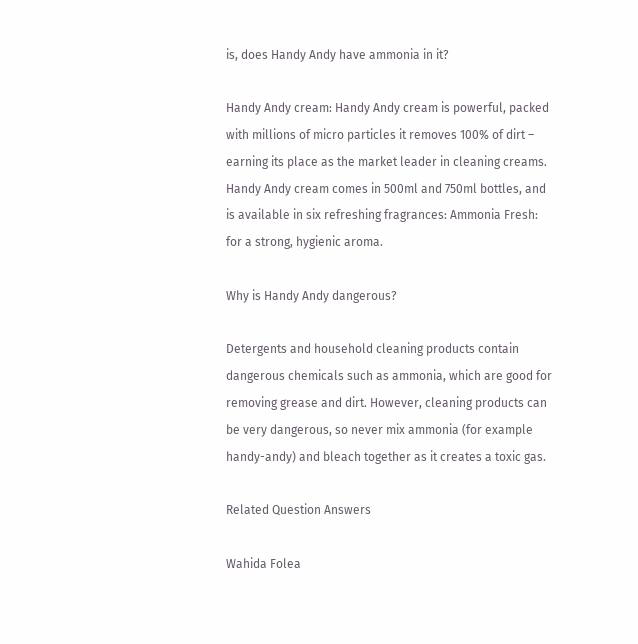is, does Handy Andy have ammonia in it?

Handy Andy cream: Handy Andy cream is powerful, packed with millions of micro particles it removes 100% of dirt – earning its place as the market leader in cleaning creams. Handy Andy cream comes in 500ml and 750ml bottles, and is available in six refreshing fragrances: Ammonia Fresh: for a strong, hygienic aroma.

Why is Handy Andy dangerous?

Detergents and household cleaning products contain dangerous chemicals such as ammonia, which are good for removing grease and dirt. However, cleaning products can be very dangerous, so never mix ammonia (for example handy-andy) and bleach together as it creates a toxic gas.

Related Question Answers

Wahida Folea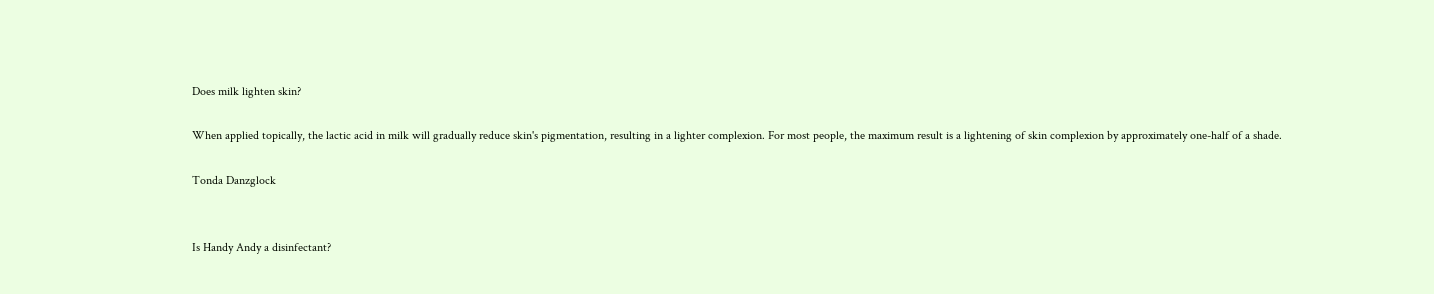Does milk lighten skin?

When applied topically, the lactic acid in milk will gradually reduce skin's pigmentation, resulting in a lighter complexion. For most people, the maximum result is a lightening of skin complexion by approximately one-half of a shade.

Tonda Danzglock


Is Handy Andy a disinfectant?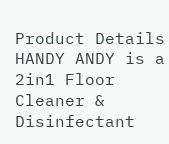Product Details
HANDY ANDY is a 2in1 Floor Cleaner & Disinfectant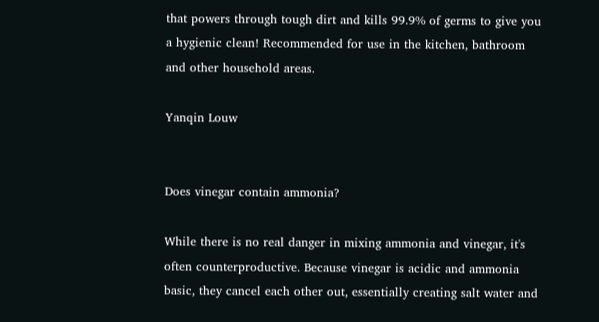that powers through tough dirt and kills 99.9% of germs to give you a hygienic clean! Recommended for use in the kitchen, bathroom and other household areas.

Yanqin Louw


Does vinegar contain ammonia?

While there is no real danger in mixing ammonia and vinegar, it's often counterproductive. Because vinegar is acidic and ammonia basic, they cancel each other out, essentially creating salt water and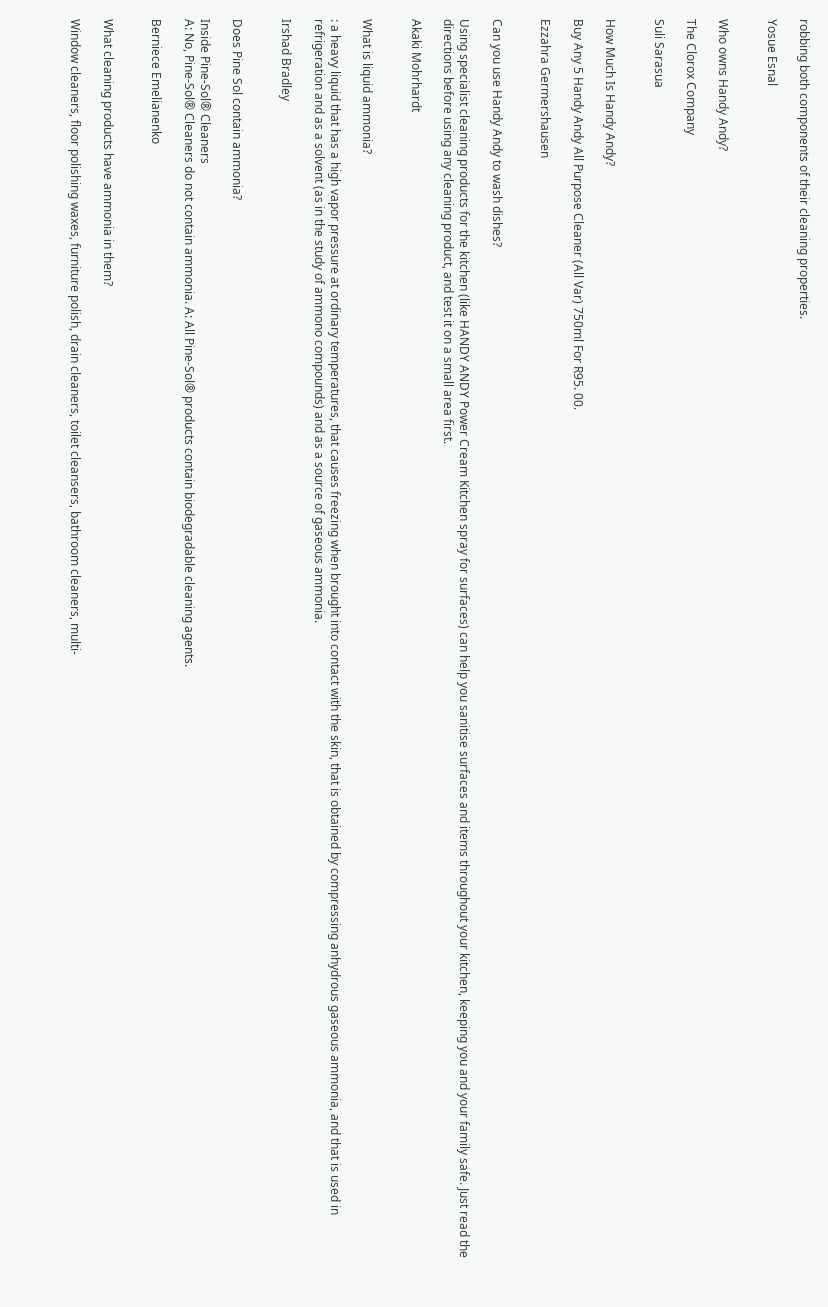robbing both components of their cleaning properties.

Yosue Esnal


Who owns Handy Andy?

The Clorox Company

Suli Sarasua


How Much Is Handy Andy?

Buy Any 5 Handy Andy All Purpose Cleaner (All Var) 750ml For R95. 00.

Ezzahra Germershausen


Can you use Handy Andy to wash dishes?

Using specialist cleaning products for the kitchen (like HANDY ANDY Power Cream Kitchen spray for surfaces) can help you sanitise surfaces and items throughout your kitchen, keeping you and your family safe. Just read the directions before using any cleaning product, and test it on a small area first.

Akaki Mohrhardt


What is liquid ammonia?

: a heavy liquid that has a high vapor pressure at ordinary temperatures, that causes freezing when brought into contact with the skin, that is obtained by compressing anhydrous gaseous ammonia, and that is used in refrigeration and as a solvent (as in the study of ammono compounds) and as a source of gaseous ammonia.

Irshad Bradley


Does Pine Sol contain ammonia?

Inside Pine-Sol® Cleaners
A: No, Pine-Sol® Cleaners do not contain ammonia. A: All Pine-Sol® products contain biodegradable cleaning agents.

Berniece Emelianenko


What cleaning products have ammonia in them?

Window cleaners, floor polishing waxes, furniture polish, drain cleaners, toilet cleansers, bathroom cleaners, multi-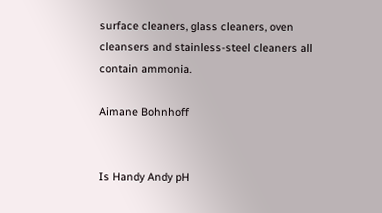surface cleaners, glass cleaners, oven cleansers and stainless-steel cleaners all contain ammonia.

Aimane Bohnhoff


Is Handy Andy pH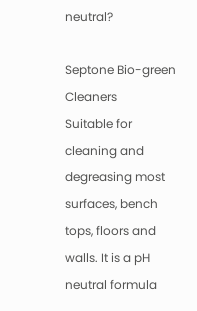neutral?

Septone Bio-green Cleaners
Suitable for cleaning and degreasing most surfaces, bench tops, floors and walls. It is a pH neutral formula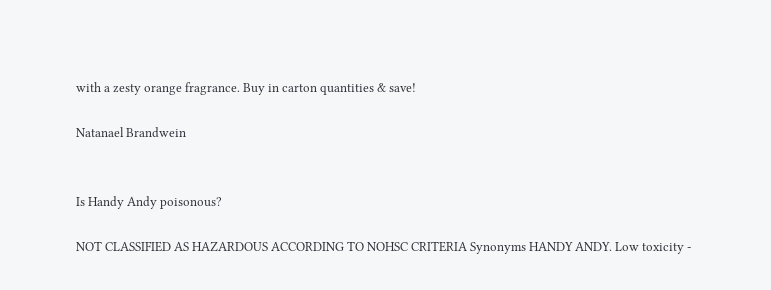with a zesty orange fragrance. Buy in carton quantities & save!

Natanael Brandwein


Is Handy Andy poisonous?

NOT CLASSIFIED AS HAZARDOUS ACCORDING TO NOHSC CRITERIA Synonyms HANDY ANDY. Low toxicity -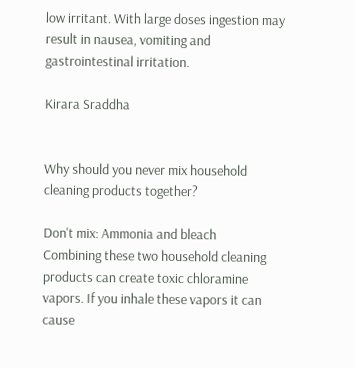low irritant. With large doses ingestion may result in nausea, vomiting and gastrointestinal irritation.

Kirara Sraddha


Why should you never mix household cleaning products together?

Don't mix: Ammonia and bleach
Combining these two household cleaning products can create toxic chloramine vapors. If you inhale these vapors it can cause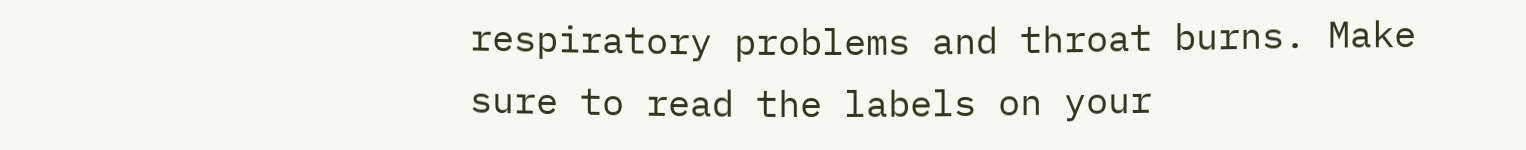respiratory problems and throat burns. Make sure to read the labels on your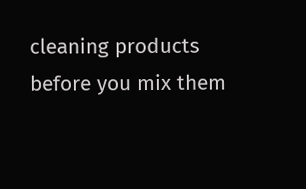cleaning products before you mix them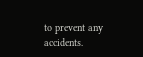to prevent any accidents.